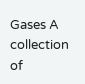Gases A collection of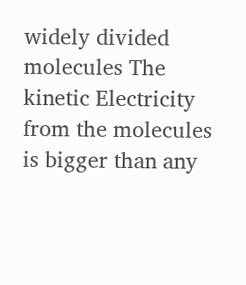widely divided molecules The kinetic Electricity from the molecules is bigger than any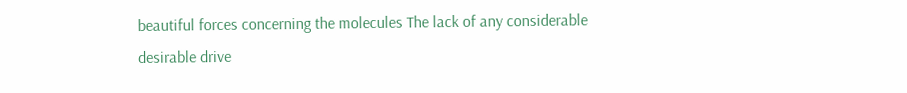beautiful forces concerning the molecules The lack of any considerable desirable drive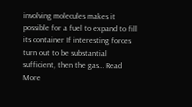involving molecules makes it possible for a fuel to expand to fill its container If interesting forces turn out to be substantial sufficient, then the gas… Read More